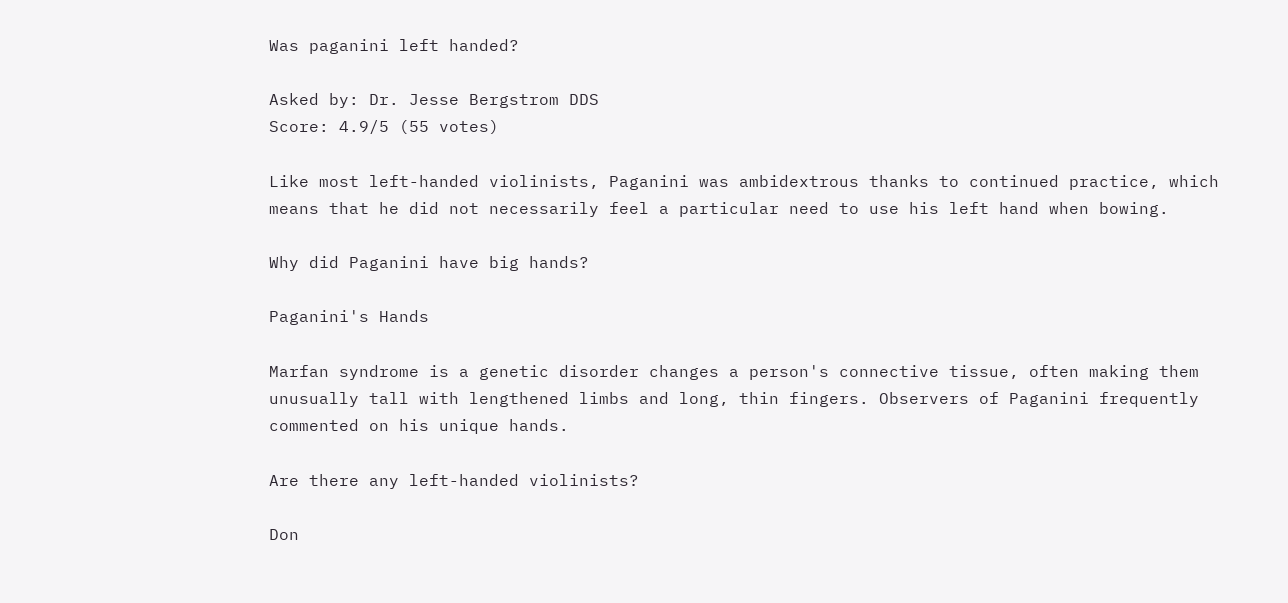Was paganini left handed?

Asked by: Dr. Jesse Bergstrom DDS
Score: 4.9/5 (55 votes)

Like most left-handed violinists, Paganini was ambidextrous thanks to continued practice, which means that he did not necessarily feel a particular need to use his left hand when bowing.

Why did Paganini have big hands?

Paganini's Hands

Marfan syndrome is a genetic disorder changes a person's connective tissue, often making them unusually tall with lengthened limbs and long, thin fingers. Observers of Paganini frequently commented on his unique hands.

Are there any left-handed violinists?

Don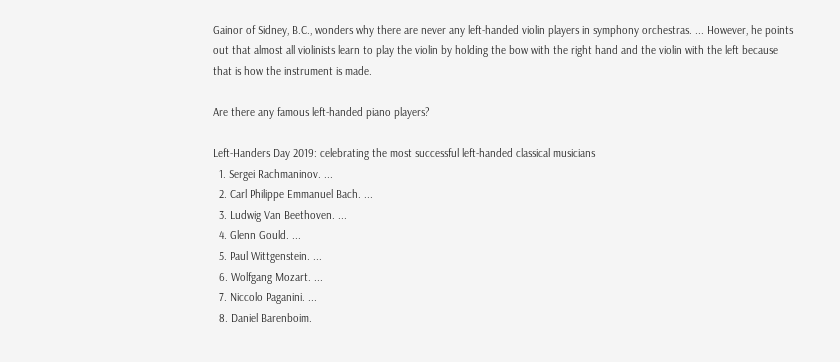Gainor of Sidney, B.C., wonders why there are never any left-handed violin players in symphony orchestras. ... However, he points out that almost all violinists learn to play the violin by holding the bow with the right hand and the violin with the left because that is how the instrument is made.

Are there any famous left-handed piano players?

Left-Handers Day 2019: celebrating the most successful left-handed classical musicians
  1. Sergei Rachmaninov. ...
  2. Carl Philippe Emmanuel Bach. ...
  3. Ludwig Van Beethoven. ...
  4. Glenn Gould. ...
  5. Paul Wittgenstein. ...
  6. Wolfgang Mozart. ...
  7. Niccolo Paganini. ...
  8. Daniel Barenboim.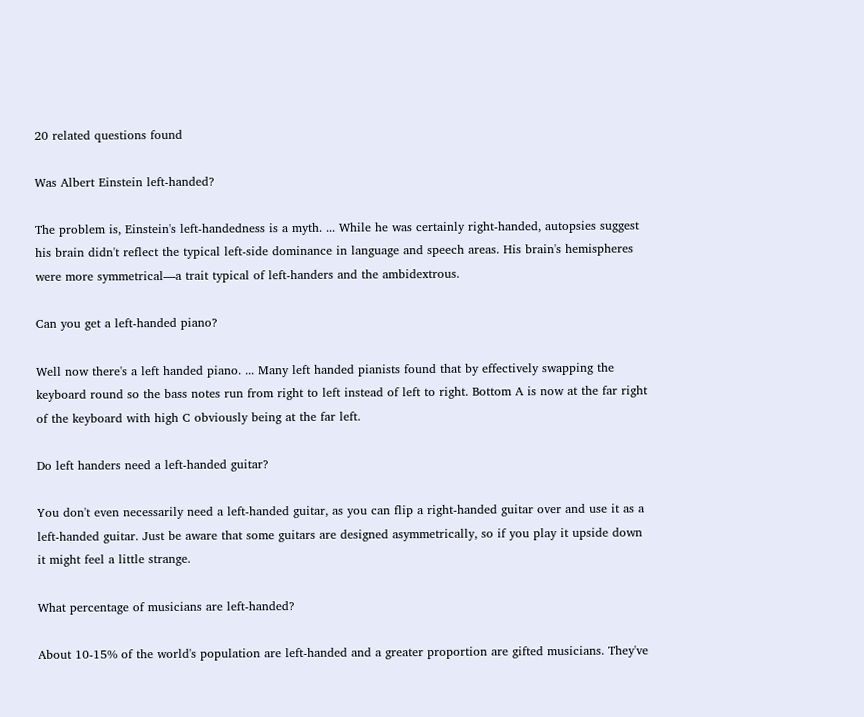20 related questions found

Was Albert Einstein left-handed?

The problem is, Einstein's left-handedness is a myth. ... While he was certainly right-handed, autopsies suggest his brain didn't reflect the typical left-side dominance in language and speech areas. His brain's hemispheres were more symmetrical—a trait typical of left-handers and the ambidextrous.

Can you get a left-handed piano?

Well now there's a left handed piano. ... Many left handed pianists found that by effectively swapping the keyboard round so the bass notes run from right to left instead of left to right. Bottom A is now at the far right of the keyboard with high C obviously being at the far left.

Do left handers need a left-handed guitar?

You don't even necessarily need a left-handed guitar, as you can flip a right-handed guitar over and use it as a left-handed guitar. Just be aware that some guitars are designed asymmetrically, so if you play it upside down it might feel a little strange.

What percentage of musicians are left-handed?

About 10-15% of the world's population are left-handed and a greater proportion are gifted musicians. They've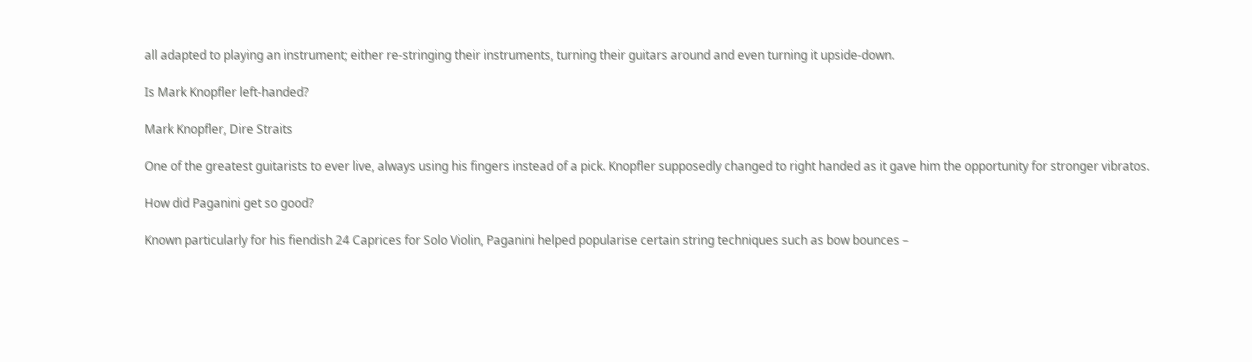all adapted to playing an instrument; either re-stringing their instruments, turning their guitars around and even turning it upside-down.

Is Mark Knopfler left-handed?

Mark Knopfler, Dire Straits

One of the greatest guitarists to ever live, always using his fingers instead of a pick. Knopfler supposedly changed to right handed as it gave him the opportunity for stronger vibratos.

How did Paganini get so good?

Known particularly for his fiendish 24 Caprices for Solo Violin, Paganini helped popularise certain string techniques such as bow bounces –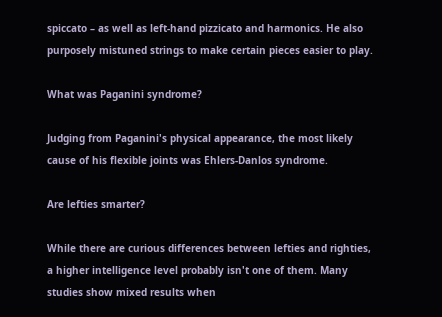spiccato – as well as left-hand pizzicato and harmonics. He also purposely mistuned strings to make certain pieces easier to play.

What was Paganini syndrome?

Judging from Paganini's physical appearance, the most likely cause of his flexible joints was Ehlers-Danlos syndrome.

Are lefties smarter?

While there are curious differences between lefties and righties, a higher intelligence level probably isn't one of them. Many studies show mixed results when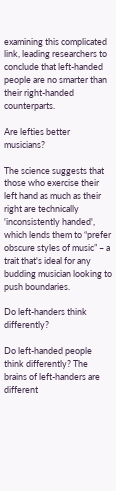examining this complicated link, leading researchers to conclude that left-handed people are no smarter than their right-handed counterparts.

Are lefties better musicians?

The science suggests that those who exercise their left hand as much as their right are technically 'inconsistently handed', which lends them to “prefer obscure styles of music” – a trait that's ideal for any budding musician looking to push boundaries.

Do left-handers think differently?

Do left-handed people think differently? The brains of left-handers are different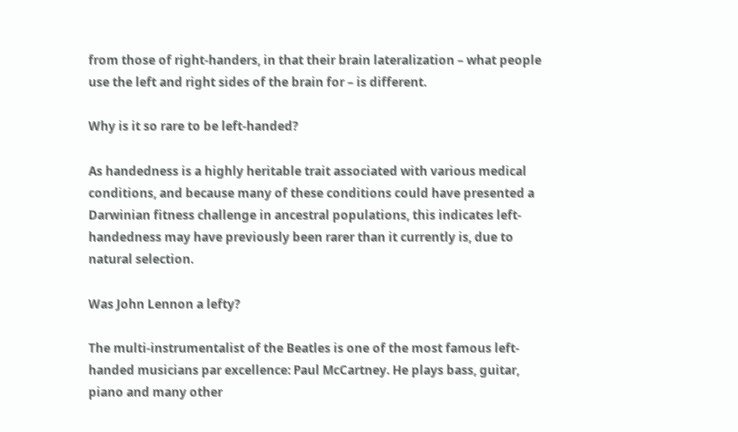from those of right-handers, in that their brain lateralization – what people use the left and right sides of the brain for – is different.

Why is it so rare to be left-handed?

As handedness is a highly heritable trait associated with various medical conditions, and because many of these conditions could have presented a Darwinian fitness challenge in ancestral populations, this indicates left-handedness may have previously been rarer than it currently is, due to natural selection.

Was John Lennon a lefty?

The multi-instrumentalist of the Beatles is one of the most famous left-handed musicians par excellence: Paul McCartney. He plays bass, guitar, piano and many other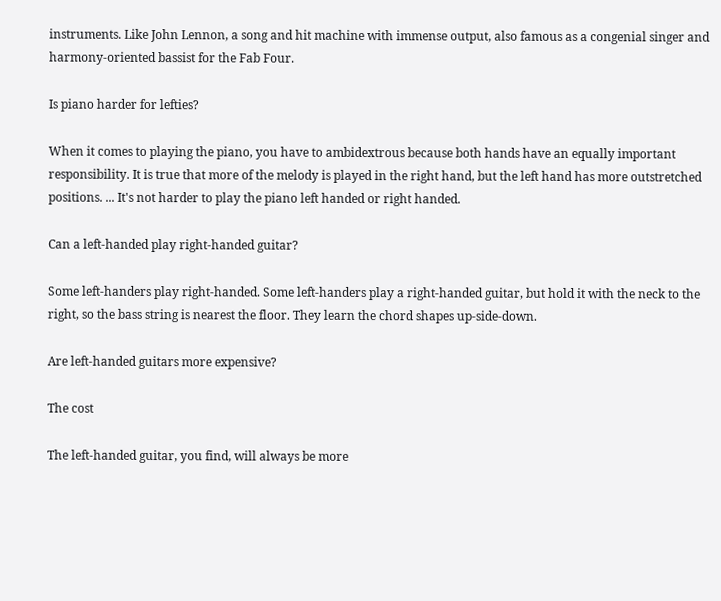instruments. Like John Lennon, a song and hit machine with immense output, also famous as a congenial singer and harmony-oriented bassist for the Fab Four.

Is piano harder for lefties?

When it comes to playing the piano, you have to ambidextrous because both hands have an equally important responsibility. It is true that more of the melody is played in the right hand, but the left hand has more outstretched positions. ... It's not harder to play the piano left handed or right handed.

Can a left-handed play right-handed guitar?

Some left-handers play right-handed. Some left-handers play a right-handed guitar, but hold it with the neck to the right, so the bass string is nearest the floor. They learn the chord shapes up-side-down.

Are left-handed guitars more expensive?

The cost

The left-handed guitar, you find, will always be more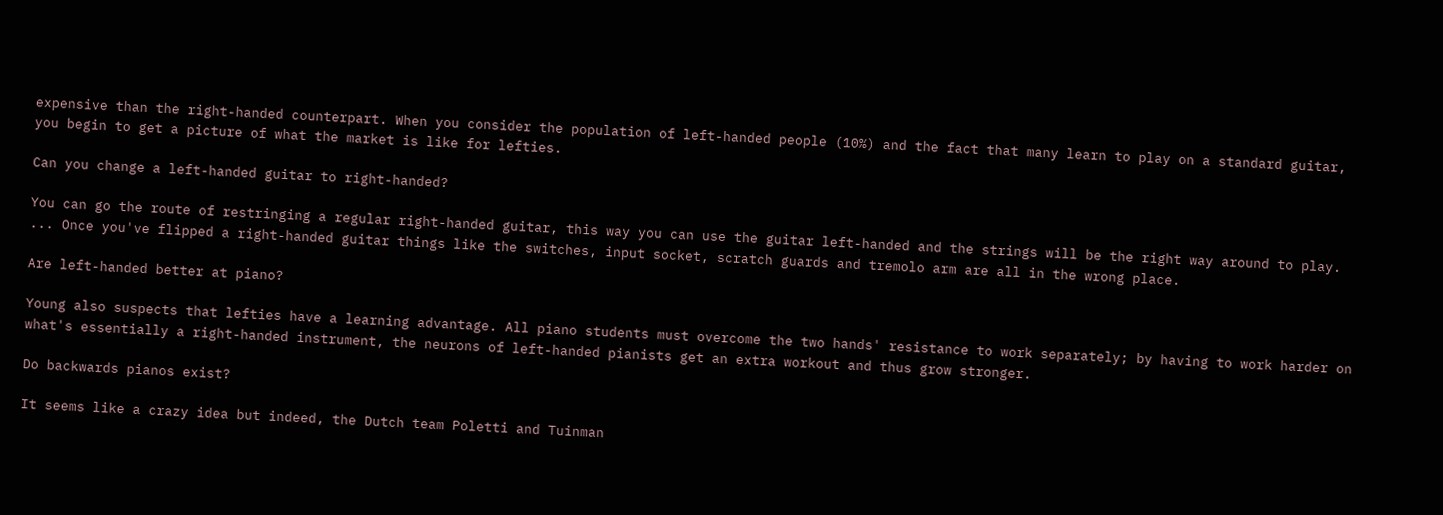expensive than the right-handed counterpart. When you consider the population of left-handed people (10%) and the fact that many learn to play on a standard guitar, you begin to get a picture of what the market is like for lefties.

Can you change a left-handed guitar to right-handed?

You can go the route of restringing a regular right-handed guitar, this way you can use the guitar left-handed and the strings will be the right way around to play. ... Once you've flipped a right-handed guitar things like the switches, input socket, scratch guards and tremolo arm are all in the wrong place.

Are left-handed better at piano?

Young also suspects that lefties have a learning advantage. All piano students must overcome the two hands' resistance to work separately; by having to work harder on what's essentially a right-handed instrument, the neurons of left-handed pianists get an extra workout and thus grow stronger.

Do backwards pianos exist?

It seems like a crazy idea but indeed, the Dutch team Poletti and Tuinman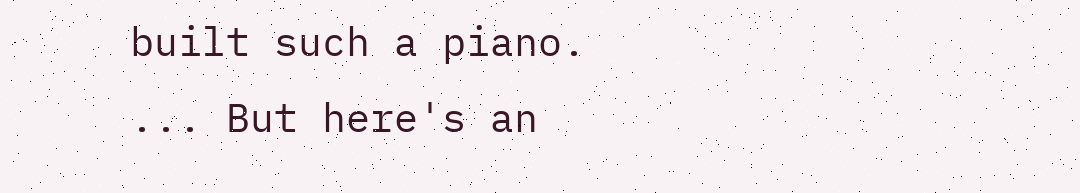built such a piano. ... But here's an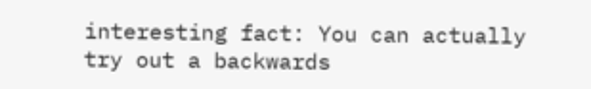interesting fact: You can actually try out a backwards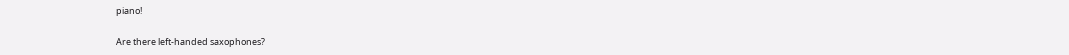piano!

Are there left-handed saxophones?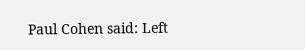Paul Cohen said: Left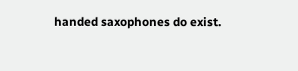handed saxophones do exist.